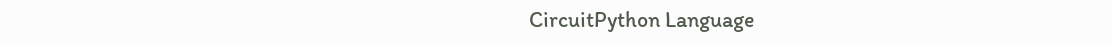CircuitPython Language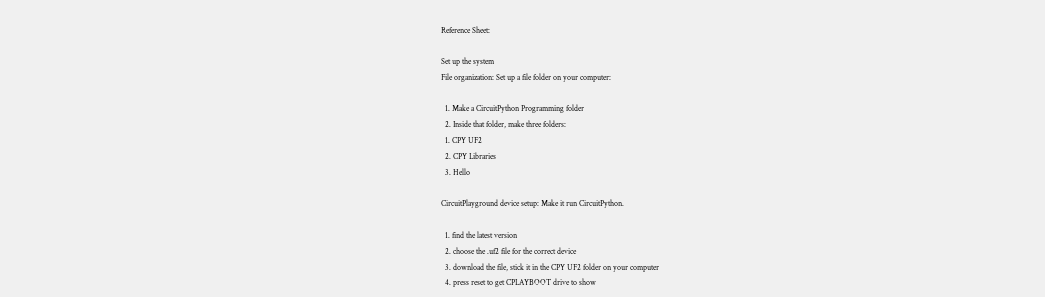Reference Sheet:

Set up the system
File organization: Set up a file folder on your computer:

  1. Make a CircuitPython Programming folder
  2. Inside that folder, make three folders:
  1. CPY UF2
  2. CPY Libraries
  3. Hello

CircuitPlayground device setup: Make it run CircuitPython.

  1. find the latest version
  2. choose the .uf2 file for the correct device
  3. download the file, stick it in the CPY UF2 folder on your computer
  4. press reset to get CPLAYBOOT drive to show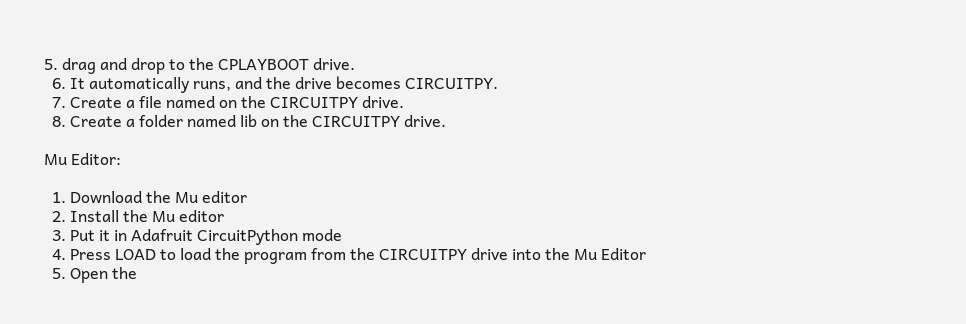5. drag and drop to the CPLAYBOOT drive.
  6. It automatically runs, and the drive becomes CIRCUITPY.
  7. Create a file named on the CIRCUITPY drive.
  8. Create a folder named lib on the CIRCUITPY drive.

Mu Editor:

  1. Download the Mu editor
  2. Install the Mu editor
  3. Put it in Adafruit CircuitPython mode
  4. Press LOAD to load the program from the CIRCUITPY drive into the Mu Editor
  5. Open the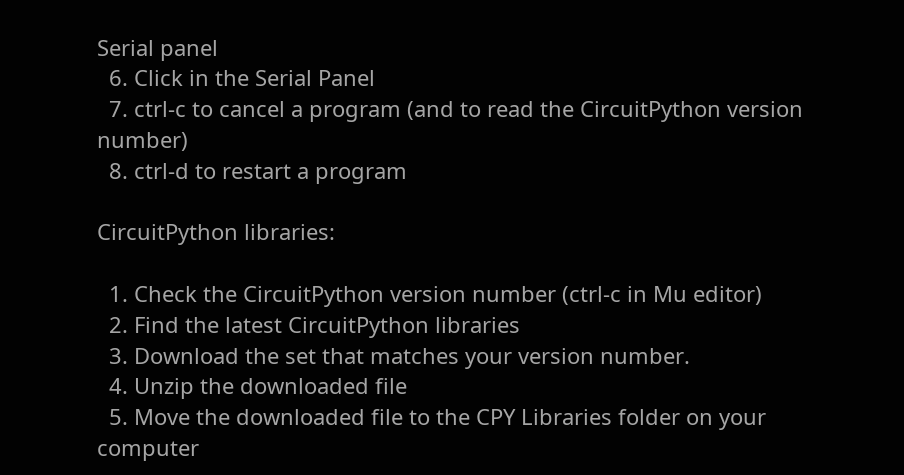Serial panel
  6. Click in the Serial Panel
  7. ctrl-c to cancel a program (and to read the CircuitPython version number)
  8. ctrl-d to restart a program

CircuitPython libraries:

  1. Check the CircuitPython version number (ctrl-c in Mu editor)
  2. Find the latest CircuitPython libraries
  3. Download the set that matches your version number.
  4. Unzip the downloaded file
  5. Move the downloaded file to the CPY Libraries folder on your computer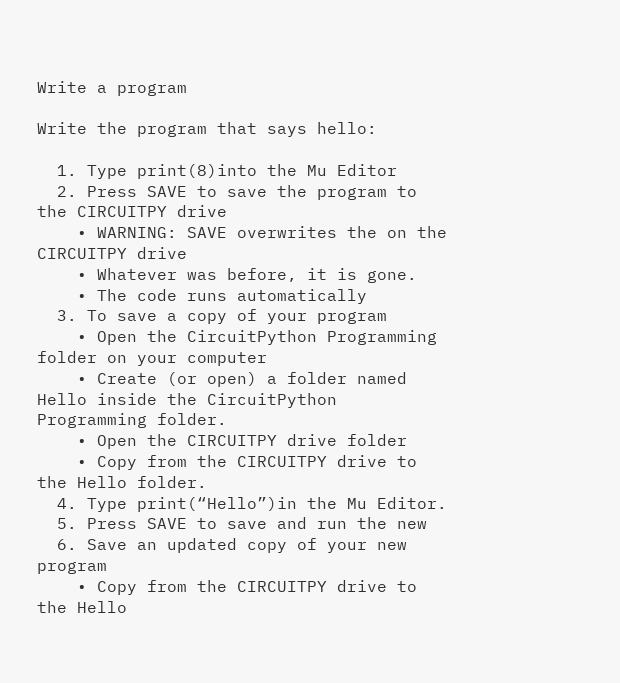Write a program

Write the program that says hello:

  1. Type print(8)into the Mu Editor
  2. Press SAVE to save the program to the CIRCUITPY drive
    • WARNING: SAVE overwrites the on the CIRCUITPY drive
    • Whatever was before, it is gone.
    • The code runs automatically
  3. To save a copy of your program
    • Open the CircuitPython Programming folder on your computer
    • Create (or open) a folder named Hello inside the CircuitPython Programming folder.
    • Open the CIRCUITPY drive folder
    • Copy from the CIRCUITPY drive to the Hello folder.
  4. Type print(“Hello”)in the Mu Editor.
  5. Press SAVE to save and run the new
  6. Save an updated copy of your new program
    • Copy from the CIRCUITPY drive to the Hello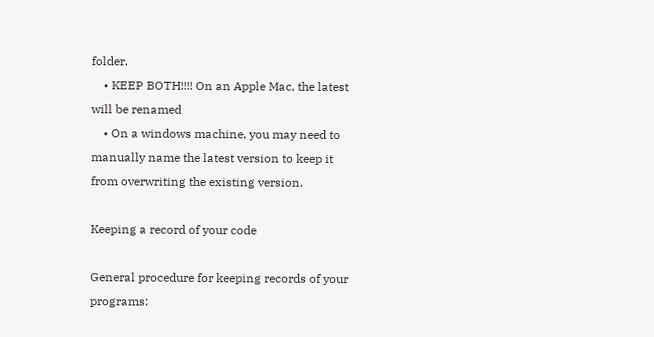folder.
    • KEEP BOTH!!!! On an Apple Mac, the latest will be renamed
    • On a windows machine, you may need to manually name the latest version to keep it from overwriting the existing version.

Keeping a record of your code

General procedure for keeping records of your programs: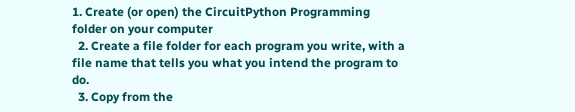1. Create (or open) the CircuitPython Programming folder on your computer
  2. Create a file folder for each program you write, with a file name that tells you what you intend the program to do.
  3. Copy from the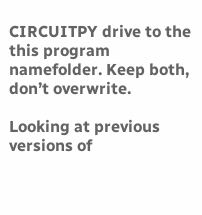CIRCUITPY drive to the this program namefolder. Keep both, don’t overwrite.

Looking at previous versions of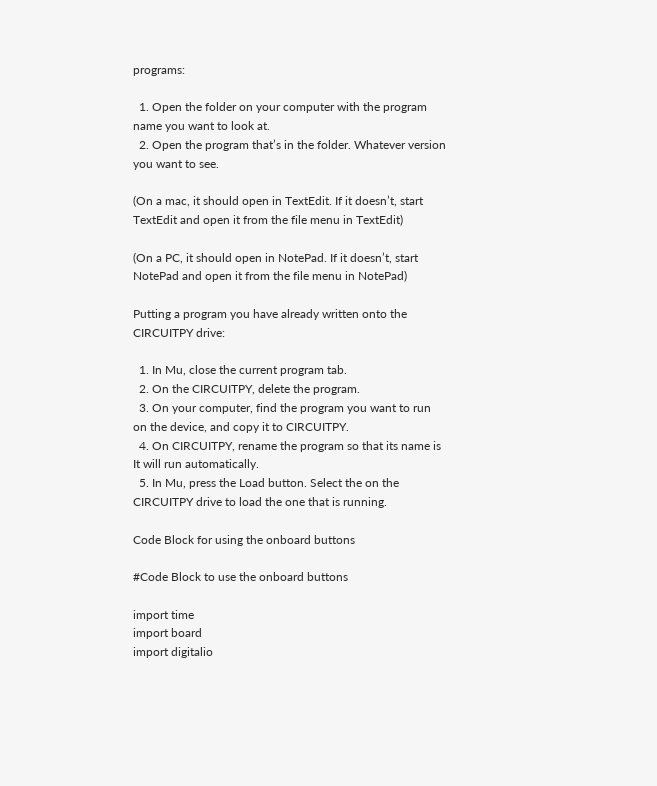programs:

  1. Open the folder on your computer with the program name you want to look at.
  2. Open the program that’s in the folder. Whatever version you want to see.

(On a mac, it should open in TextEdit. If it doesn’t, start TextEdit and open it from the file menu in TextEdit)

(On a PC, it should open in NotePad. If it doesn’t, start NotePad and open it from the file menu in NotePad)

Putting a program you have already written onto the CIRCUITPY drive:

  1. In Mu, close the current program tab.
  2. On the CIRCUITPY, delete the program.
  3. On your computer, find the program you want to run on the device, and copy it to CIRCUITPY.
  4. On CIRCUITPY, rename the program so that its name is  It will run automatically.
  5. In Mu, press the Load button. Select the on the CIRCUITPY drive to load the one that is running.

Code Block for using the onboard buttons

#Code Block to use the onboard buttons

import time
import board
import digitalio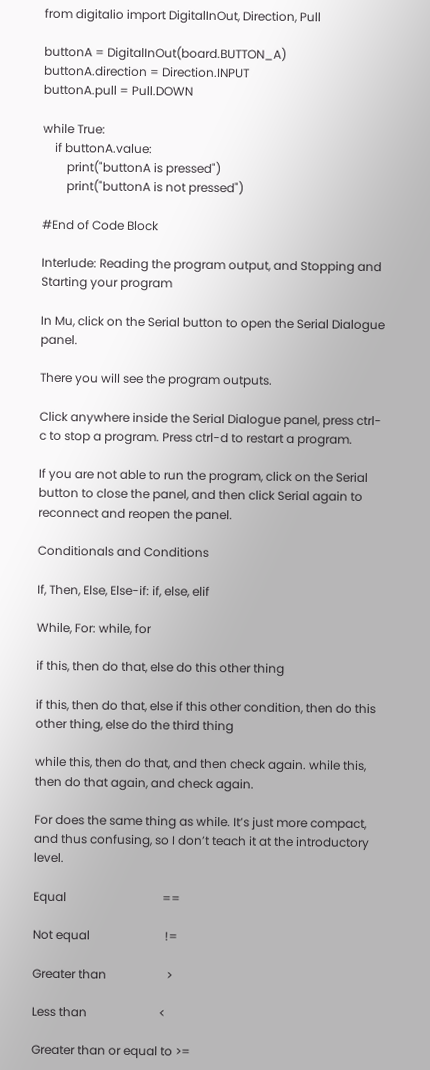from digitalio import DigitalInOut, Direction, Pull

buttonA = DigitalInOut(board.BUTTON_A)
buttonA.direction = Direction.INPUT
buttonA.pull = Pull.DOWN

while True:
    if buttonA.value:
        print("buttonA is pressed")
        print("buttonA is not pressed")

#End of Code Block

Interlude: Reading the program output, and Stopping and Starting your program

In Mu, click on the Serial button to open the Serial Dialogue panel.

There you will see the program outputs.

Click anywhere inside the Serial Dialogue panel, press ctrl-c to stop a program. Press ctrl-d to restart a program.

If you are not able to run the program, click on the Serial button to close the panel, and then click Serial again to reconnect and reopen the panel.

Conditionals and Conditions

If, Then, Else, Else-if: if, else, elif

While, For: while, for

if this, then do that, else do this other thing

if this, then do that, else if this other condition, then do this other thing, else do the third thing

while this, then do that, and then check again. while this, then do that again, and check again.

For does the same thing as while. It’s just more compact, and thus confusing, so I don’t teach it at the introductory level.

Equal                                ==

Not equal                         !=

Greater than                    >

Less than                        <

Greater than or equal to >=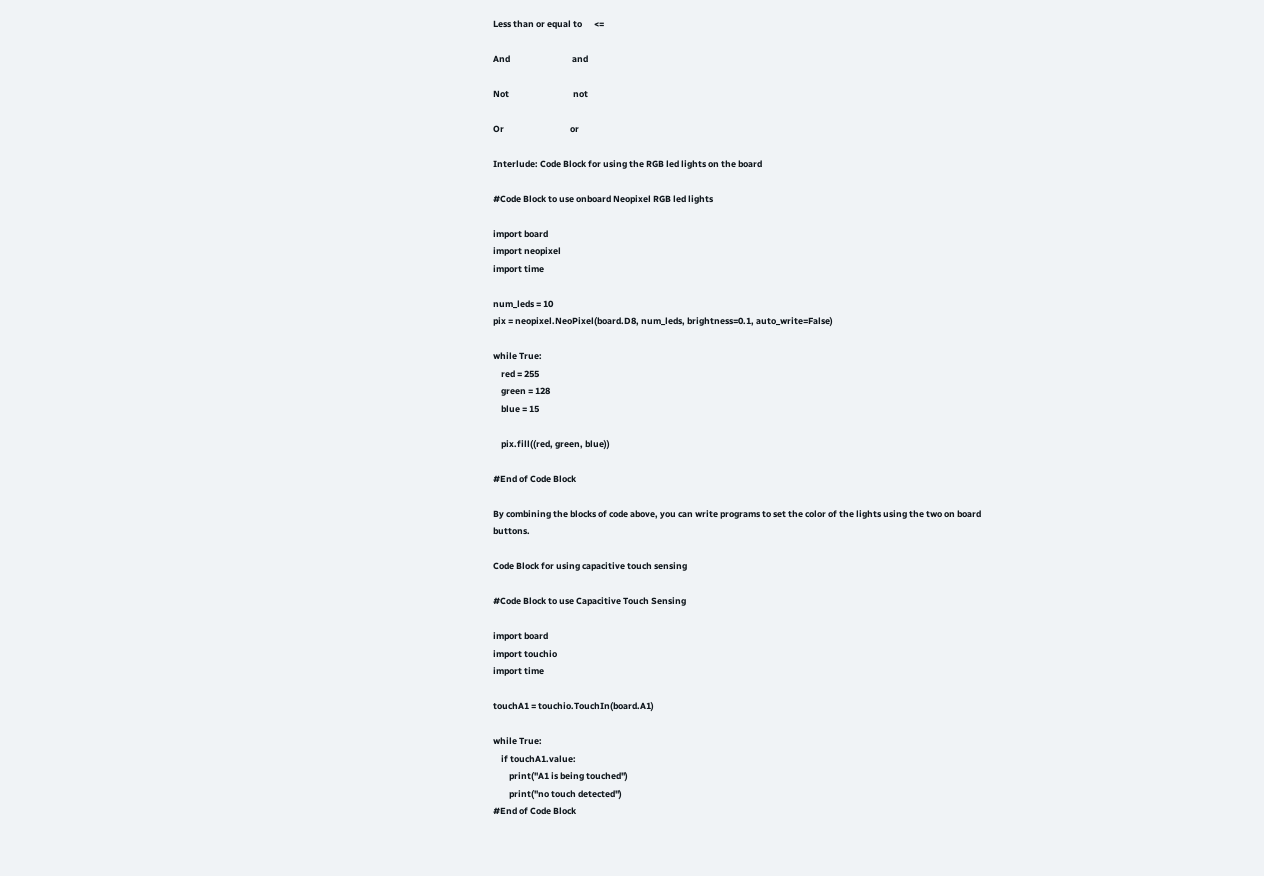Less than or equal to      <=

And                               and

Not                                not

Or                                 or

Interlude: Code Block for using the RGB led lights on the board

#Code Block to use onboard Neopixel RGB led lights

import board
import neopixel
import time

num_leds = 10
pix = neopixel.NeoPixel(board.D8, num_leds, brightness=0.1, auto_write=False)

while True:
    red = 255
    green = 128
    blue = 15

    pix.fill((red, green, blue))

#End of Code Block

By combining the blocks of code above, you can write programs to set the color of the lights using the two on board buttons.

Code Block for using capacitive touch sensing

#Code Block to use Capacitive Touch Sensing

import board
import touchio
import time

touchA1 = touchio.TouchIn(board.A1)

while True:
    if touchA1.value:
        print("A1 is being touched")
        print("no touch detected")
#End of Code Block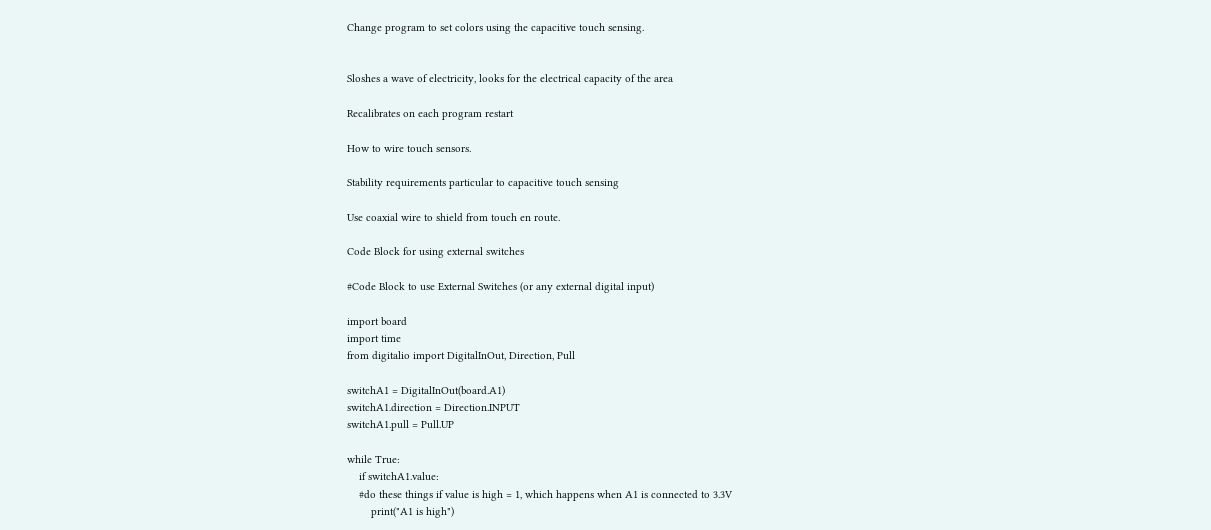Change program to set colors using the capacitive touch sensing.


Sloshes a wave of electricity, looks for the electrical capacity of the area

Recalibrates on each program restart

How to wire touch sensors.

Stability requirements particular to capacitive touch sensing

Use coaxial wire to shield from touch en route.

Code Block for using external switches

#Code Block to use External Switches (or any external digital input)

import board
import time
from digitalio import DigitalInOut, Direction, Pull

switchA1 = DigitalInOut(board.A1)
switchA1.direction = Direction.INPUT
switchA1.pull = Pull.UP

while True:
    if switchA1.value:
    #do these things if value is high = 1, which happens when A1 is connected to 3.3V
        print("A1 is high")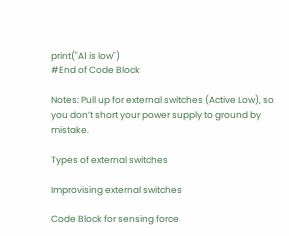print("A1 is low")
#End of Code Block

Notes: Pull up for external switches (Active Low), so you don’t short your power supply to ground by mistake.

Types of external switches

Improvising external switches

Code Block for sensing force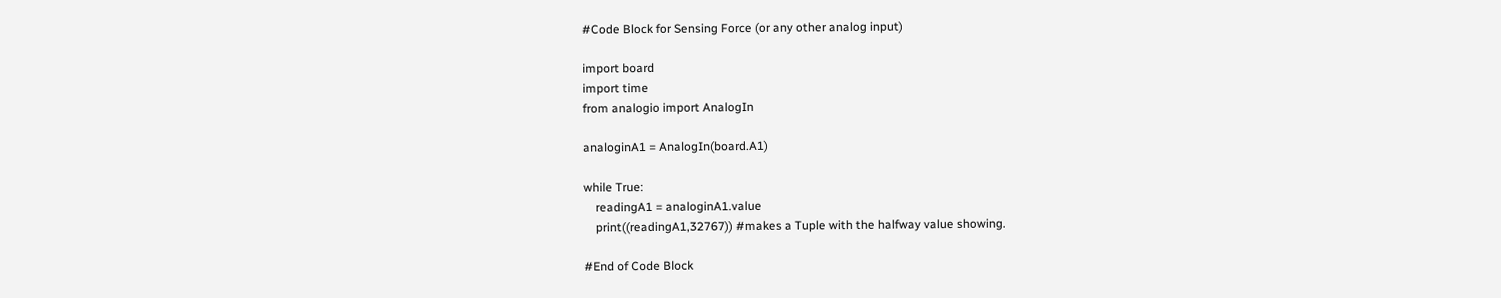#Code Block for Sensing Force (or any other analog input)

import board
import time
from analogio import AnalogIn

analoginA1 = AnalogIn(board.A1)

while True:
    readingA1 = analoginA1.value
    print((readingA1,32767)) #makes a Tuple with the halfway value showing.

#End of Code Block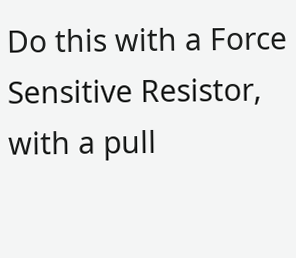Do this with a Force Sensitive Resistor, with a pull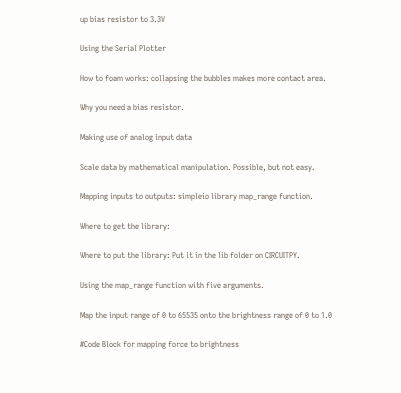up bias resistor to 3.3V

Using the Serial Plotter

How to foam works: collapsing the bubbles makes more contact area.

Why you need a bias resistor.

Making use of analog input data

Scale data by mathematical manipulation. Possible, but not easy.

Mapping inputs to outputs: simpleio library map_range function.

Where to get the library:

Where to put the library: Put it in the lib folder on CIRCUITPY.

Using the map_range function with five arguments.

Map the input range of 0 to 65535 onto the brightness range of 0 to 1.0

#Code Block for mapping force to brightness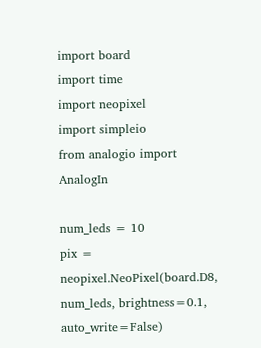import board
import time
import neopixel
import simpleio
from analogio import AnalogIn

num_leds = 10
pix = neopixel.NeoPixel(board.D8, num_leds, brightness=0.1, auto_write=False)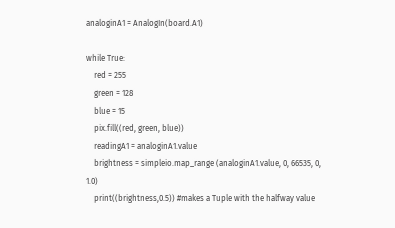analoginA1 = AnalogIn(board.A1)

while True:
    red = 255
    green = 128
    blue = 15
    pix.fill((red, green, blue))
    readingA1 = analoginA1.value
    brightness = simpleio.map_range (analoginA1.value, 0, 66535, 0, 1.0)
    print((brightness,0.5)) #makes a Tuple with the halfway value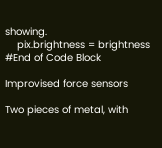showing.
    pix.brightness = brightness
#End of Code Block

Improvised force sensors

Two pieces of metal, with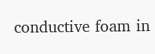conductive foam in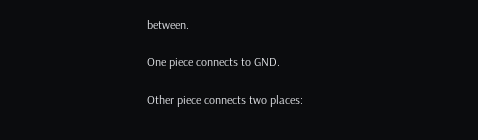between.

One piece connects to GND.

Other piece connects two places: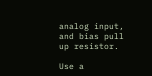analog input, and bias pull up resistor.

Use a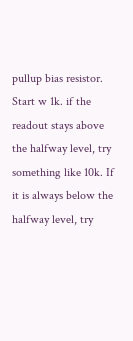pullup bias resistor. Start w 1k. if the readout stays above the halfway level, try something like 10k. If it is always below the halfway level, try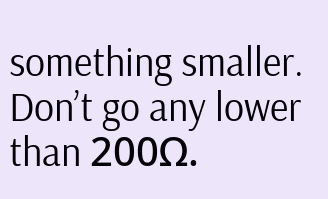something smaller. Don’t go any lower than 200Ω.